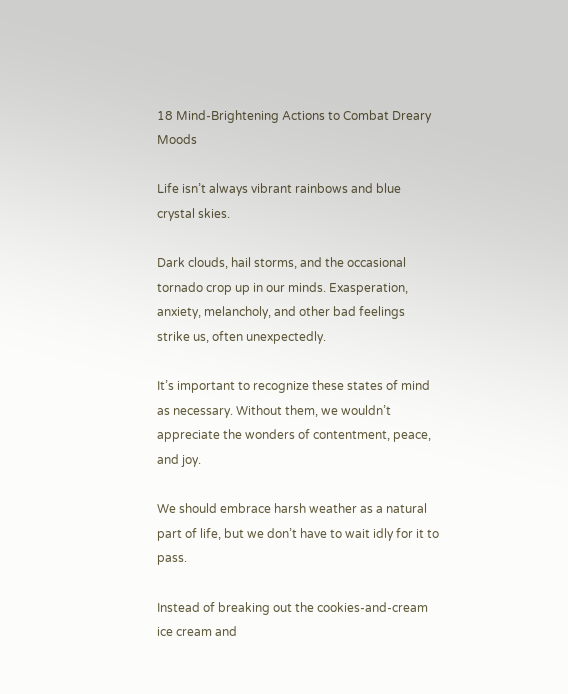18 Mind-Brightening Actions to Combat Dreary Moods

Life isn’t always vibrant rainbows and blue crystal skies.

Dark clouds, hail storms, and the occasional tornado crop up in our minds. Exasperation, anxiety, melancholy, and other bad feelings strike us, often unexpectedly.

It’s important to recognize these states of mind as necessary. Without them, we wouldn’t appreciate the wonders of contentment, peace, and joy.

We should embrace harsh weather as a natural part of life, but we don’t have to wait idly for it to pass.

Instead of breaking out the cookies-and-cream ice cream and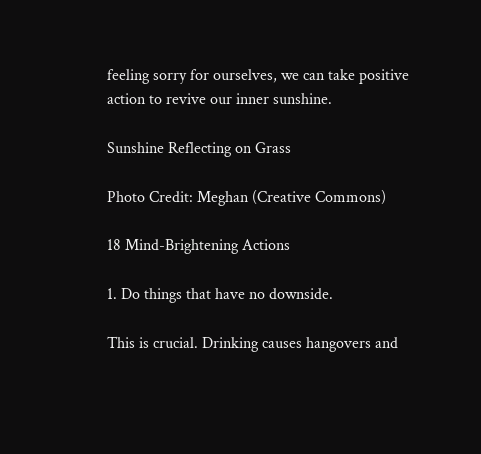feeling sorry for ourselves, we can take positive action to revive our inner sunshine.

Sunshine Reflecting on Grass

Photo Credit: Meghan (Creative Commons)

18 Mind-Brightening Actions

1. Do things that have no downside.

This is crucial. Drinking causes hangovers and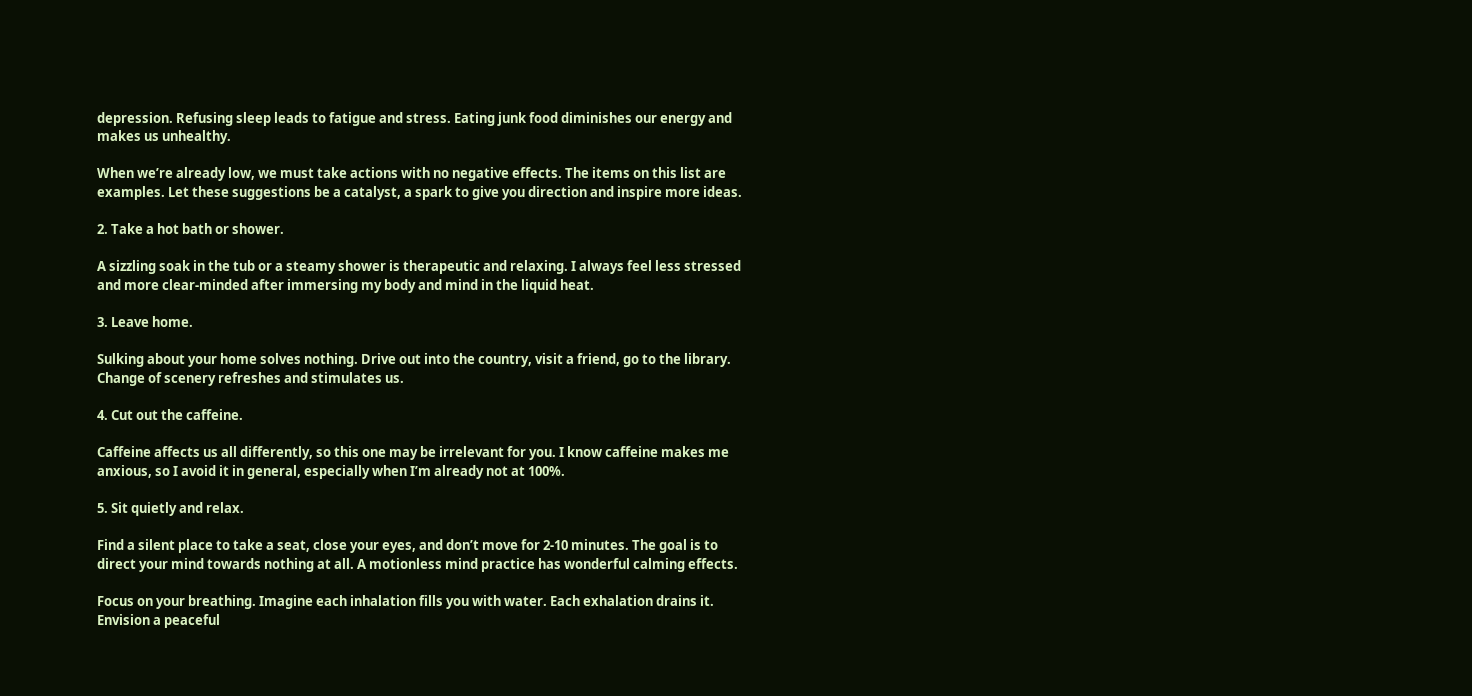depression. Refusing sleep leads to fatigue and stress. Eating junk food diminishes our energy and makes us unhealthy.

When we’re already low, we must take actions with no negative effects. The items on this list are examples. Let these suggestions be a catalyst, a spark to give you direction and inspire more ideas.

2. Take a hot bath or shower.

A sizzling soak in the tub or a steamy shower is therapeutic and relaxing. I always feel less stressed and more clear-minded after immersing my body and mind in the liquid heat.

3. Leave home.

Sulking about your home solves nothing. Drive out into the country, visit a friend, go to the library. Change of scenery refreshes and stimulates us.

4. Cut out the caffeine.

Caffeine affects us all differently, so this one may be irrelevant for you. I know caffeine makes me anxious, so I avoid it in general, especially when I’m already not at 100%.

5. Sit quietly and relax.

Find a silent place to take a seat, close your eyes, and don’t move for 2-10 minutes. The goal is to direct your mind towards nothing at all. A motionless mind practice has wonderful calming effects.

Focus on your breathing. Imagine each inhalation fills you with water. Each exhalation drains it. Envision a peaceful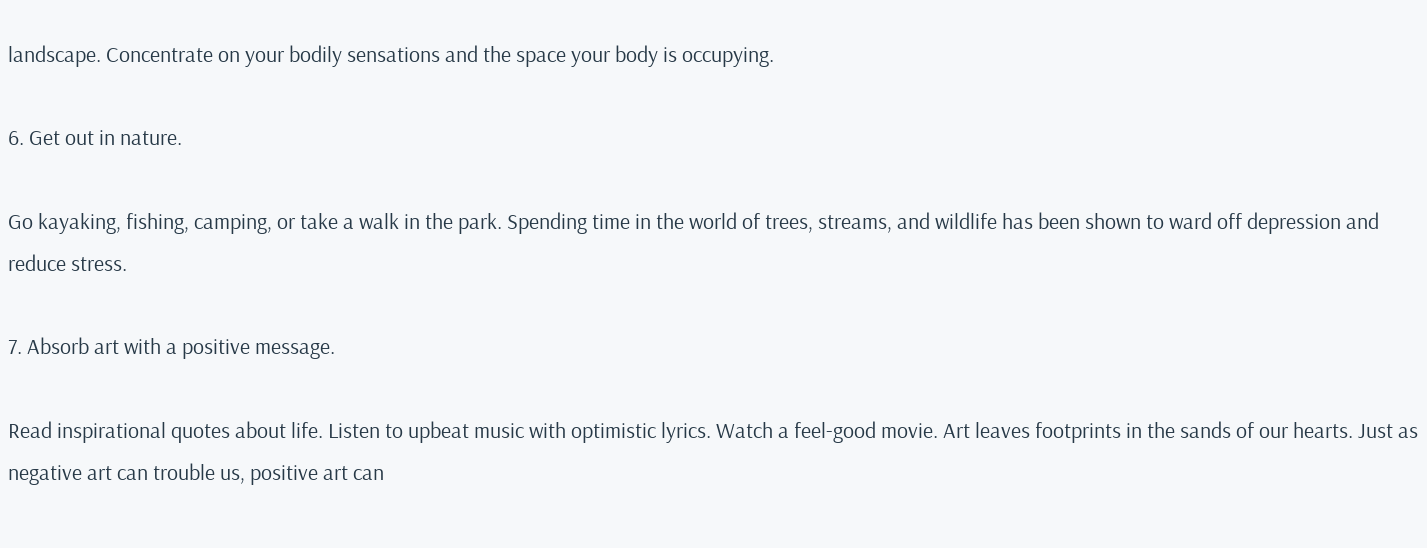landscape. Concentrate on your bodily sensations and the space your body is occupying.

6. Get out in nature.

Go kayaking, fishing, camping, or take a walk in the park. Spending time in the world of trees, streams, and wildlife has been shown to ward off depression and reduce stress.

7. Absorb art with a positive message.

Read inspirational quotes about life. Listen to upbeat music with optimistic lyrics. Watch a feel-good movie. Art leaves footprints in the sands of our hearts. Just as negative art can trouble us, positive art can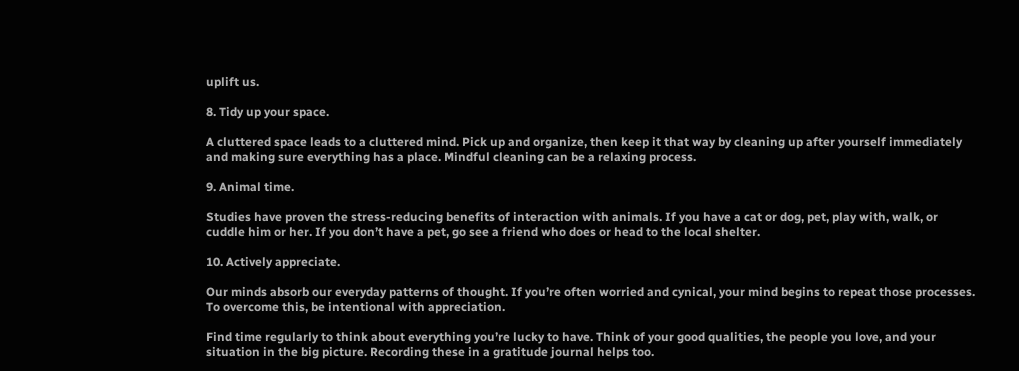uplift us.

8. Tidy up your space.

A cluttered space leads to a cluttered mind. Pick up and organize, then keep it that way by cleaning up after yourself immediately and making sure everything has a place. Mindful cleaning can be a relaxing process.

9. Animal time.

Studies have proven the stress-reducing benefits of interaction with animals. If you have a cat or dog, pet, play with, walk, or cuddle him or her. If you don’t have a pet, go see a friend who does or head to the local shelter.

10. Actively appreciate.

Our minds absorb our everyday patterns of thought. If you’re often worried and cynical, your mind begins to repeat those processes. To overcome this, be intentional with appreciation.

Find time regularly to think about everything you’re lucky to have. Think of your good qualities, the people you love, and your situation in the big picture. Recording these in a gratitude journal helps too.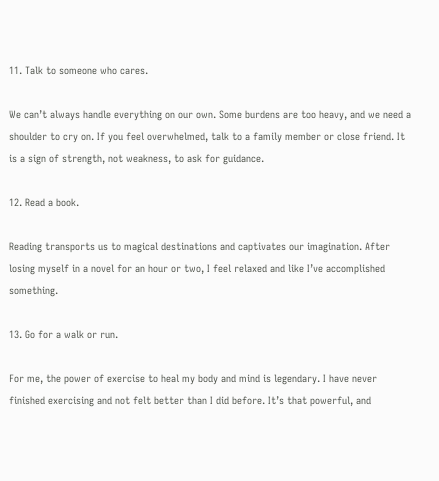11. Talk to someone who cares.

We can’t always handle everything on our own. Some burdens are too heavy, and we need a shoulder to cry on. If you feel overwhelmed, talk to a family member or close friend. It is a sign of strength, not weakness, to ask for guidance.

12. Read a book.

Reading transports us to magical destinations and captivates our imagination. After losing myself in a novel for an hour or two, I feel relaxed and like I’ve accomplished something.

13. Go for a walk or run.

For me, the power of exercise to heal my body and mind is legendary. I have never finished exercising and not felt better than I did before. It’s that powerful, and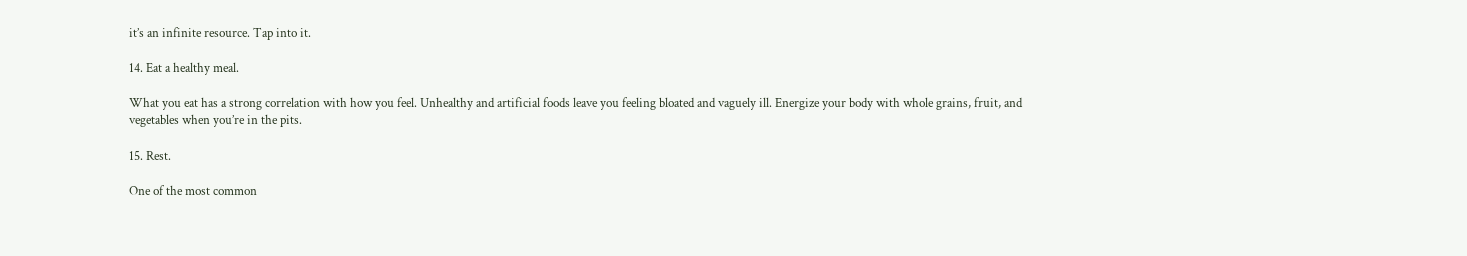it’s an infinite resource. Tap into it.

14. Eat a healthy meal.

What you eat has a strong correlation with how you feel. Unhealthy and artificial foods leave you feeling bloated and vaguely ill. Energize your body with whole grains, fruit, and vegetables when you’re in the pits.

15. Rest.

One of the most common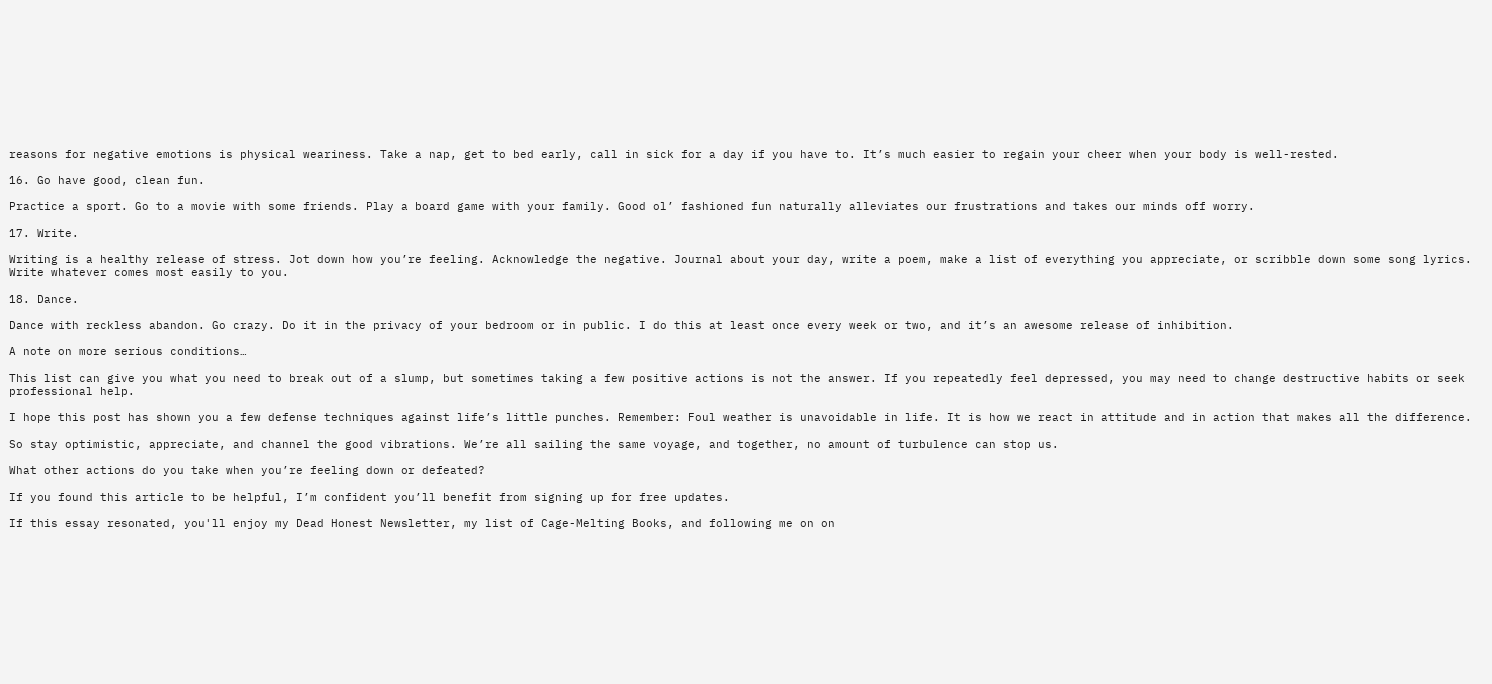reasons for negative emotions is physical weariness. Take a nap, get to bed early, call in sick for a day if you have to. It’s much easier to regain your cheer when your body is well-rested.

16. Go have good, clean fun.

Practice a sport. Go to a movie with some friends. Play a board game with your family. Good ol’ fashioned fun naturally alleviates our frustrations and takes our minds off worry.

17. Write.

Writing is a healthy release of stress. Jot down how you’re feeling. Acknowledge the negative. Journal about your day, write a poem, make a list of everything you appreciate, or scribble down some song lyrics. Write whatever comes most easily to you.

18. Dance.

Dance with reckless abandon. Go crazy. Do it in the privacy of your bedroom or in public. I do this at least once every week or two, and it’s an awesome release of inhibition.

A note on more serious conditions…

This list can give you what you need to break out of a slump, but sometimes taking a few positive actions is not the answer. If you repeatedly feel depressed, you may need to change destructive habits or seek professional help.

I hope this post has shown you a few defense techniques against life’s little punches. Remember: Foul weather is unavoidable in life. It is how we react in attitude and in action that makes all the difference.

So stay optimistic, appreciate, and channel the good vibrations. We’re all sailing the same voyage, and together, no amount of turbulence can stop us.

What other actions do you take when you’re feeling down or defeated?

If you found this article to be helpful, I’m confident you’ll benefit from signing up for free updates.

If this essay resonated, you'll enjoy my Dead Honest Newsletter, my list of Cage-Melting Books, and following me on on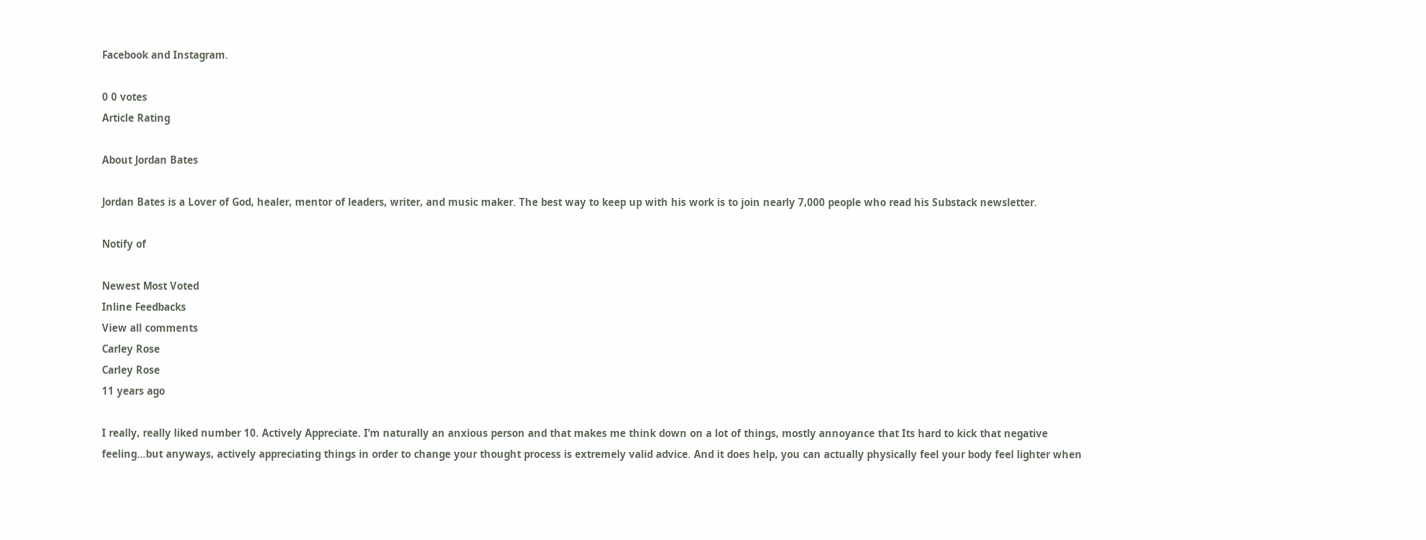Facebook and Instagram.

0 0 votes
Article Rating

About Jordan Bates

Jordan Bates is a Lover of God, healer, mentor of leaders, writer, and music maker. The best way to keep up with his work is to join nearly 7,000 people who read his Substack newsletter.

Notify of

Newest Most Voted
Inline Feedbacks
View all comments
Carley Rose
Carley Rose
11 years ago

I really, really liked number 10. Actively Appreciate. I’m naturally an anxious person and that makes me think down on a lot of things, mostly annoyance that Its hard to kick that negative feeling…but anyways, actively appreciating things in order to change your thought process is extremely valid advice. And it does help, you can actually physically feel your body feel lighter when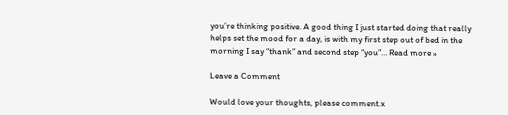you’re thinking positive. A good thing I just started doing that really helps set the mood for a day, is with my first step out of bed in the morning I say “thank” and second step “you”… Read more »

Leave a Comment

Would love your thoughts, please comment.x